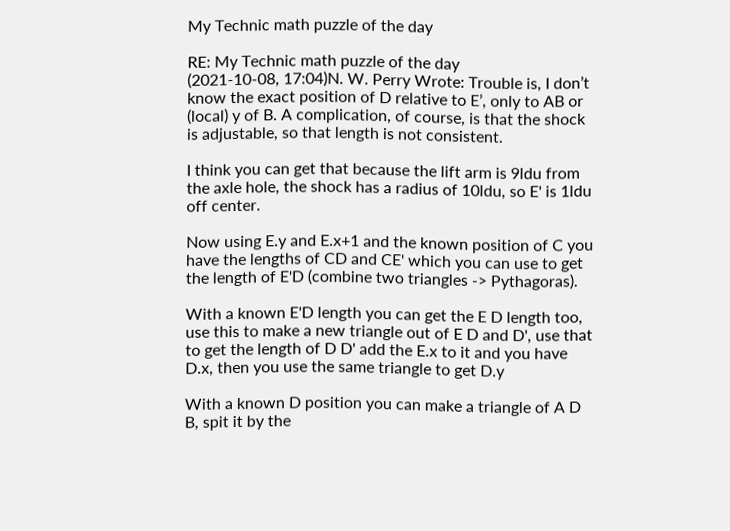My Technic math puzzle of the day

RE: My Technic math puzzle of the day
(2021-10-08, 17:04)N. W. Perry Wrote: Trouble is, I don’t know the exact position of D relative to E’, only to AB or (local) y of B. A complication, of course, is that the shock is adjustable, so that length is not consistent.

I think you can get that because the lift arm is 9ldu from the axle hole, the shock has a radius of 10ldu, so E' is 1ldu off center.

Now using E.y and E.x+1 and the known position of C you have the lengths of CD and CE' which you can use to get the length of E'D (combine two triangles -> Pythagoras).

With a known E'D length you can get the E D length too, use this to make a new triangle out of E D and D', use that to get the length of D D' add the E.x to it and you have D.x, then you use the same triangle to get D.y

With a known D position you can make a triangle of A D B, spit it by the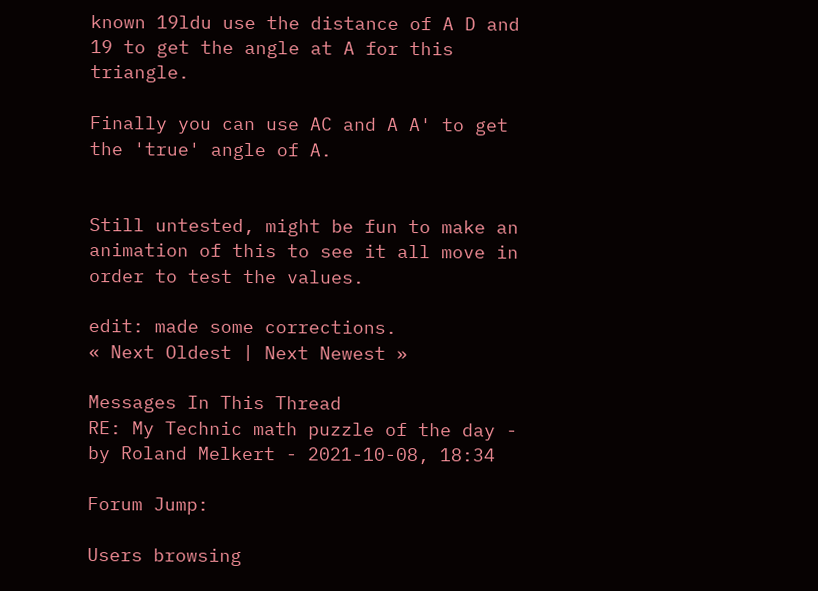known 19ldu use the distance of A D and 19 to get the angle at A for this triangle.

Finally you can use AC and A A' to get the 'true' angle of A.


Still untested, might be fun to make an animation of this to see it all move in order to test the values.

edit: made some corrections.
« Next Oldest | Next Newest »

Messages In This Thread
RE: My Technic math puzzle of the day - by Roland Melkert - 2021-10-08, 18:34

Forum Jump:

Users browsing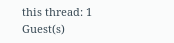this thread: 1 Guest(s)